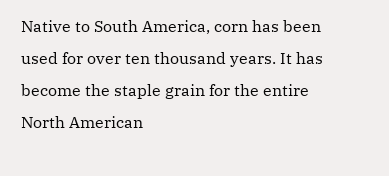Native to South America, corn has been used for over ten thousand years. It has become the staple grain for the entire North American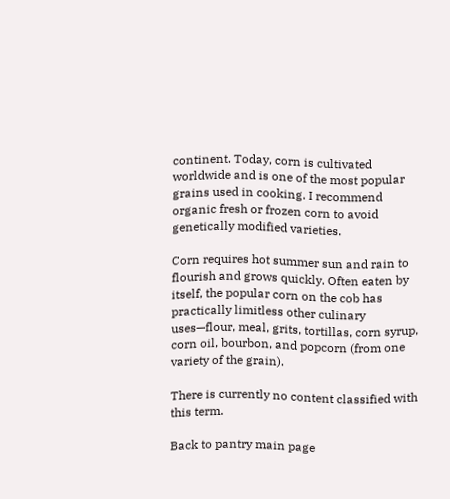continent. Today, corn is cultivated worldwide and is one of the most popular grains used in cooking. I recommend organic fresh or frozen corn to avoid genetically modified varieties.

Corn requires hot summer sun and rain to flourish and grows quickly. Often eaten by itself, the popular corn on the cob has practically limitless other culinary uses—flour, meal, grits, tortillas, corn syrup, corn oil, bourbon, and popcorn (from one variety of the grain).

There is currently no content classified with this term.

Back to pantry main page